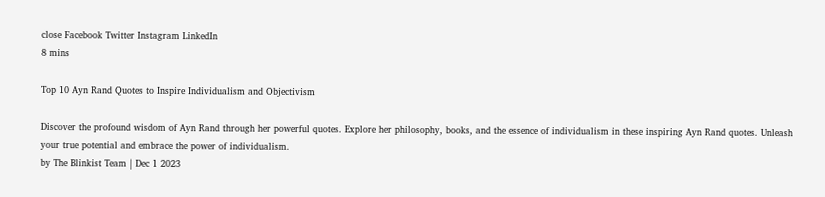close Facebook Twitter Instagram LinkedIn
8 mins

Top 10 Ayn Rand Quotes to Inspire Individualism and Objectivism

Discover the profound wisdom of Ayn Rand through her powerful quotes. Explore her philosophy, books, and the essence of individualism in these inspiring Ayn Rand quotes. Unleash your true potential and embrace the power of individualism.
by The Blinkist Team | Dec 1 2023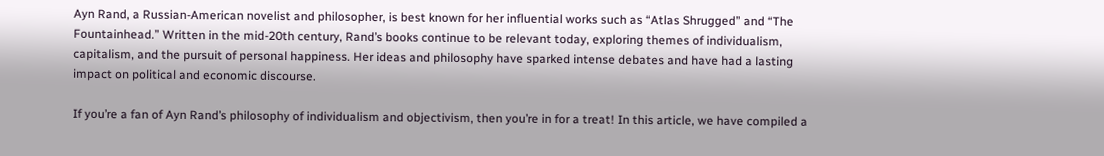Ayn Rand, a Russian-American novelist and philosopher, is best known for her influential works such as “Atlas Shrugged” and “The Fountainhead.” Written in the mid-20th century, Rand’s books continue to be relevant today, exploring themes of individualism, capitalism, and the pursuit of personal happiness. Her ideas and philosophy have sparked intense debates and have had a lasting impact on political and economic discourse.

If you’re a fan of Ayn Rand’s philosophy of individualism and objectivism, then you’re in for a treat! In this article, we have compiled a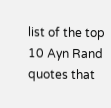list of the top 10 Ayn Rand quotes that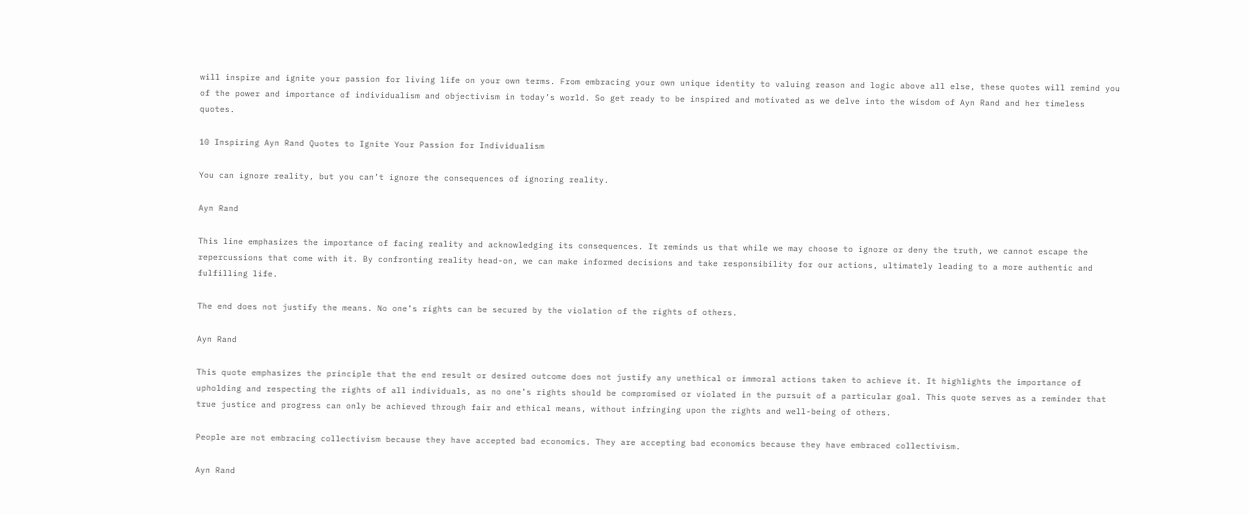will inspire and ignite your passion for living life on your own terms. From embracing your own unique identity to valuing reason and logic above all else, these quotes will remind you of the power and importance of individualism and objectivism in today’s world. So get ready to be inspired and motivated as we delve into the wisdom of Ayn Rand and her timeless quotes.

10 Inspiring Ayn Rand Quotes to Ignite Your Passion for Individualism

You can ignore reality, but you can’t ignore the consequences of ignoring reality.

Ayn Rand

This line emphasizes the importance of facing reality and acknowledging its consequences. It reminds us that while we may choose to ignore or deny the truth, we cannot escape the repercussions that come with it. By confronting reality head-on, we can make informed decisions and take responsibility for our actions, ultimately leading to a more authentic and fulfilling life.

The end does not justify the means. No one’s rights can be secured by the violation of the rights of others.

Ayn Rand

This quote emphasizes the principle that the end result or desired outcome does not justify any unethical or immoral actions taken to achieve it. It highlights the importance of upholding and respecting the rights of all individuals, as no one’s rights should be compromised or violated in the pursuit of a particular goal. This quote serves as a reminder that true justice and progress can only be achieved through fair and ethical means, without infringing upon the rights and well-being of others.

People are not embracing collectivism because they have accepted bad economics. They are accepting bad economics because they have embraced collectivism.

Ayn Rand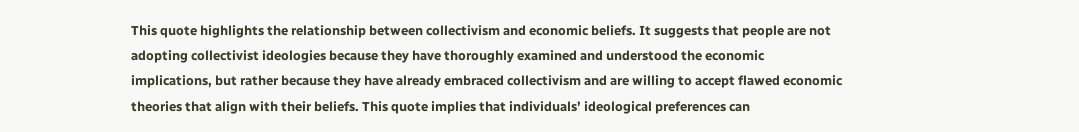This quote highlights the relationship between collectivism and economic beliefs. It suggests that people are not adopting collectivist ideologies because they have thoroughly examined and understood the economic implications, but rather because they have already embraced collectivism and are willing to accept flawed economic theories that align with their beliefs. This quote implies that individuals’ ideological preferences can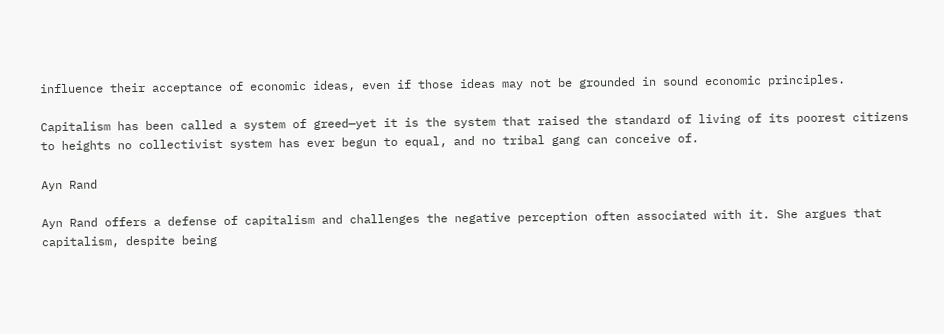influence their acceptance of economic ideas, even if those ideas may not be grounded in sound economic principles.

Capitalism has been called a system of greed—yet it is the system that raised the standard of living of its poorest citizens to heights no collectivist system has ever begun to equal, and no tribal gang can conceive of.

Ayn Rand

Ayn Rand offers a defense of capitalism and challenges the negative perception often associated with it. She argues that capitalism, despite being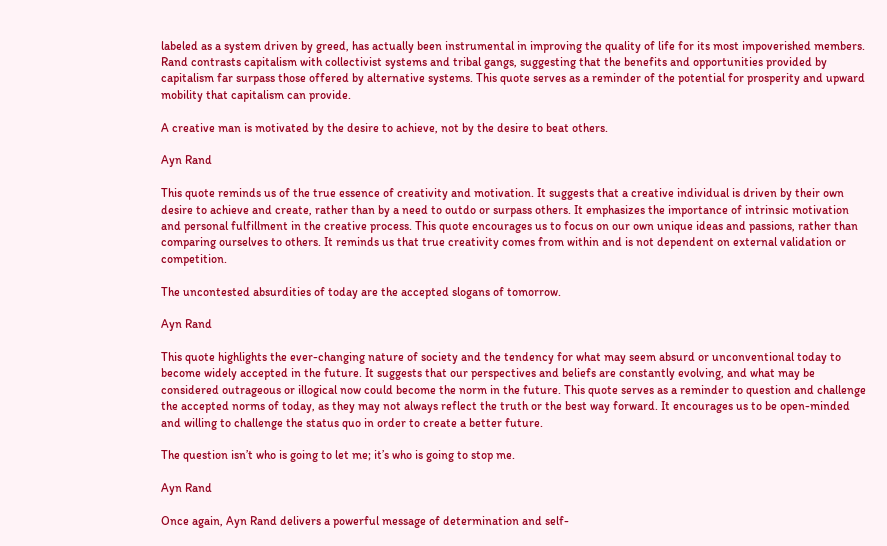labeled as a system driven by greed, has actually been instrumental in improving the quality of life for its most impoverished members. Rand contrasts capitalism with collectivist systems and tribal gangs, suggesting that the benefits and opportunities provided by capitalism far surpass those offered by alternative systems. This quote serves as a reminder of the potential for prosperity and upward mobility that capitalism can provide.

A creative man is motivated by the desire to achieve, not by the desire to beat others.

Ayn Rand

This quote reminds us of the true essence of creativity and motivation. It suggests that a creative individual is driven by their own desire to achieve and create, rather than by a need to outdo or surpass others. It emphasizes the importance of intrinsic motivation and personal fulfillment in the creative process. This quote encourages us to focus on our own unique ideas and passions, rather than comparing ourselves to others. It reminds us that true creativity comes from within and is not dependent on external validation or competition.

The uncontested absurdities of today are the accepted slogans of tomorrow.

Ayn Rand

This quote highlights the ever-changing nature of society and the tendency for what may seem absurd or unconventional today to become widely accepted in the future. It suggests that our perspectives and beliefs are constantly evolving, and what may be considered outrageous or illogical now could become the norm in the future. This quote serves as a reminder to question and challenge the accepted norms of today, as they may not always reflect the truth or the best way forward. It encourages us to be open-minded and willing to challenge the status quo in order to create a better future.

The question isn’t who is going to let me; it’s who is going to stop me.

Ayn Rand

Once again, Ayn Rand delivers a powerful message of determination and self-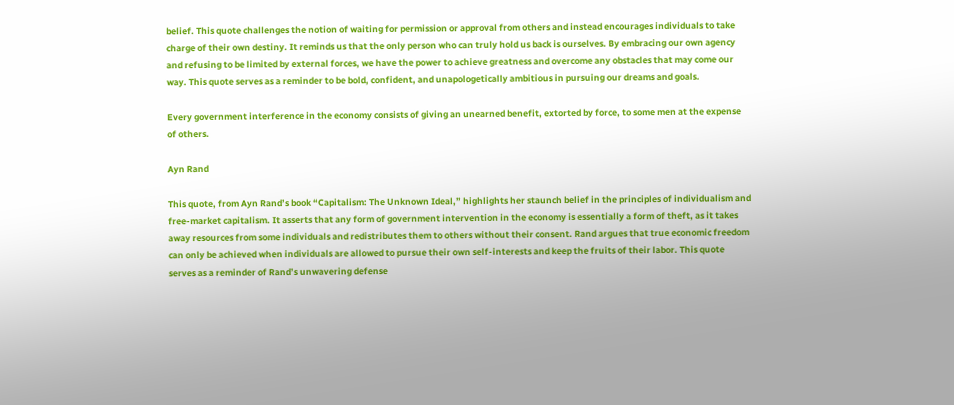belief. This quote challenges the notion of waiting for permission or approval from others and instead encourages individuals to take charge of their own destiny. It reminds us that the only person who can truly hold us back is ourselves. By embracing our own agency and refusing to be limited by external forces, we have the power to achieve greatness and overcome any obstacles that may come our way. This quote serves as a reminder to be bold, confident, and unapologetically ambitious in pursuing our dreams and goals.

Every government interference in the economy consists of giving an unearned benefit, extorted by force, to some men at the expense of others.

Ayn Rand

This quote, from Ayn Rand’s book “Capitalism: The Unknown Ideal,” highlights her staunch belief in the principles of individualism and free-market capitalism. It asserts that any form of government intervention in the economy is essentially a form of theft, as it takes away resources from some individuals and redistributes them to others without their consent. Rand argues that true economic freedom can only be achieved when individuals are allowed to pursue their own self-interests and keep the fruits of their labor. This quote serves as a reminder of Rand’s unwavering defense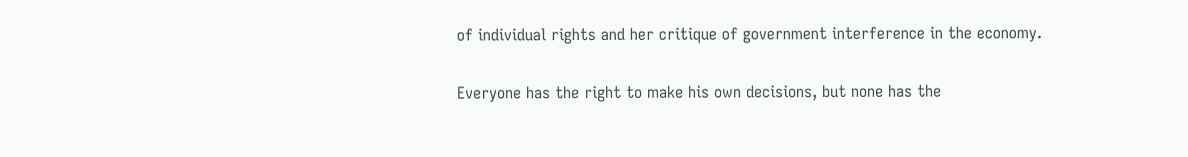of individual rights and her critique of government interference in the economy.

Everyone has the right to make his own decisions, but none has the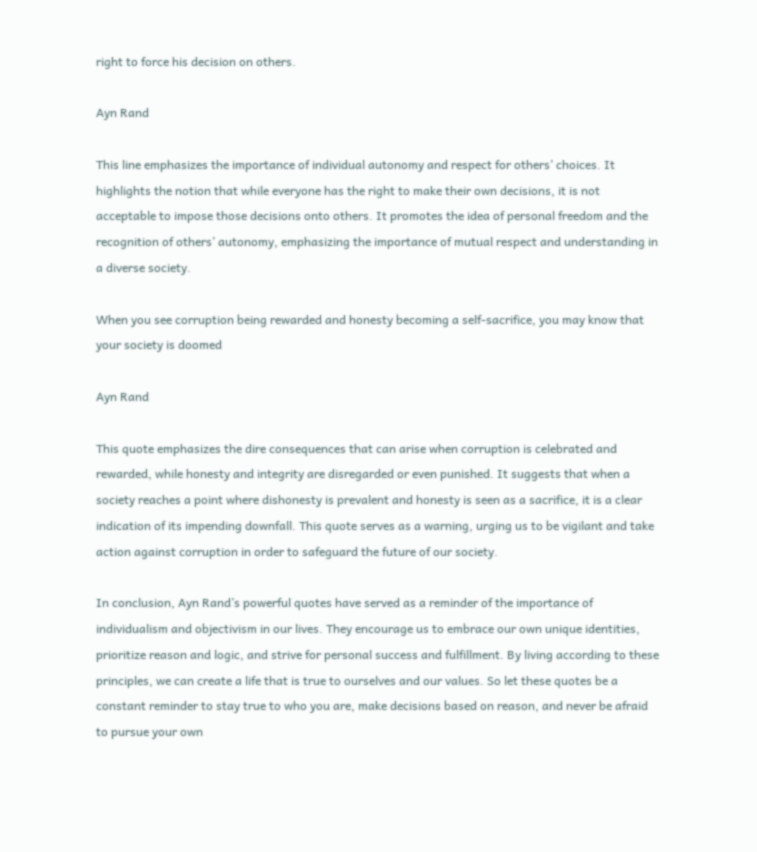right to force his decision on others.

Ayn Rand

This line emphasizes the importance of individual autonomy and respect for others’ choices. It highlights the notion that while everyone has the right to make their own decisions, it is not acceptable to impose those decisions onto others. It promotes the idea of personal freedom and the recognition of others’ autonomy, emphasizing the importance of mutual respect and understanding in a diverse society.

When you see corruption being rewarded and honesty becoming a self-sacrifice, you may know that your society is doomed

Ayn Rand

This quote emphasizes the dire consequences that can arise when corruption is celebrated and rewarded, while honesty and integrity are disregarded or even punished. It suggests that when a society reaches a point where dishonesty is prevalent and honesty is seen as a sacrifice, it is a clear indication of its impending downfall. This quote serves as a warning, urging us to be vigilant and take action against corruption in order to safeguard the future of our society.

In conclusion, Ayn Rand’s powerful quotes have served as a reminder of the importance of individualism and objectivism in our lives. They encourage us to embrace our own unique identities, prioritize reason and logic, and strive for personal success and fulfillment. By living according to these principles, we can create a life that is true to ourselves and our values. So let these quotes be a constant reminder to stay true to who you are, make decisions based on reason, and never be afraid to pursue your own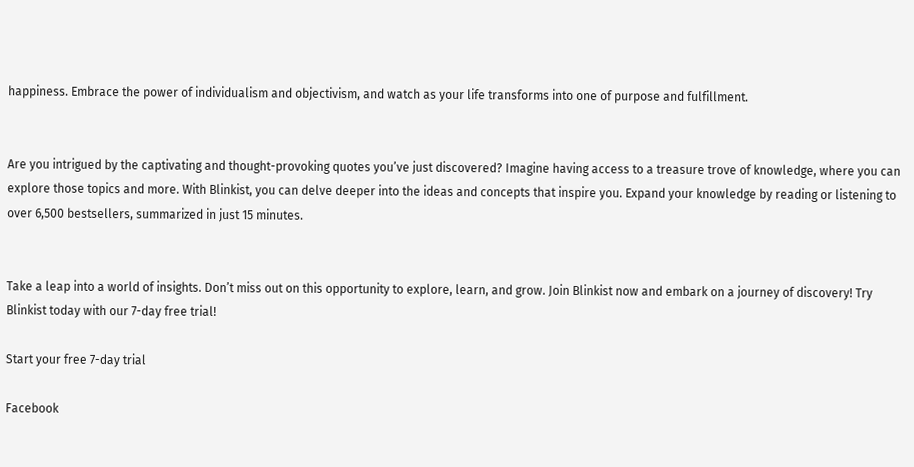happiness. Embrace the power of individualism and objectivism, and watch as your life transforms into one of purpose and fulfillment.


Are you intrigued by the captivating and thought-provoking quotes you’ve just discovered? Imagine having access to a treasure trove of knowledge, where you can explore those topics and more. With Blinkist, you can delve deeper into the ideas and concepts that inspire you. Expand your knowledge by reading or listening to over 6,500 bestsellers, summarized in just 15 minutes.


Take a leap into a world of insights. Don’t miss out on this opportunity to explore, learn, and grow. Join Blinkist now and embark on a journey of discovery! Try Blinkist today with our 7-day free trial!

Start your free 7-day trial

Facebook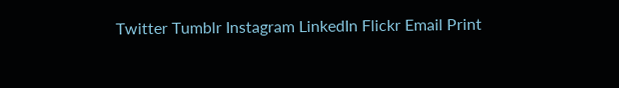Twitter Tumblr Instagram LinkedIn Flickr Email Print